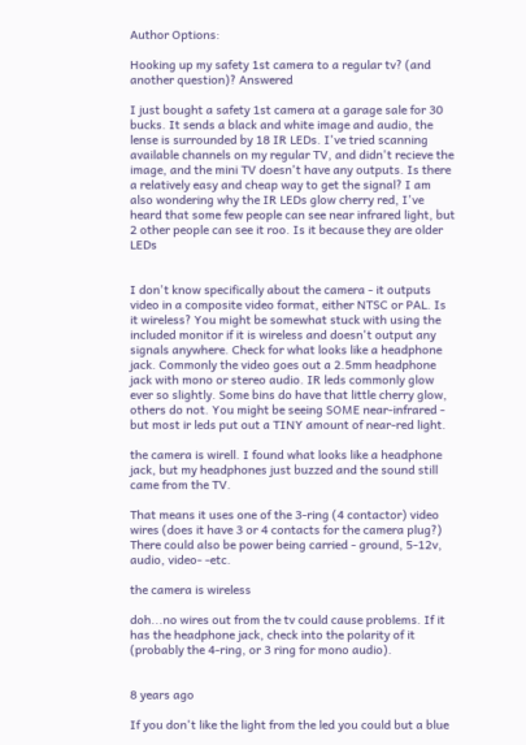Author Options:

Hooking up my safety 1st camera to a regular tv? (and another question)? Answered

I just bought a safety 1st camera at a garage sale for 30 bucks. It sends a black and white image and audio, the lense is surrounded by 18 IR LEDs. I've tried scanning available channels on my regular TV, and didn't recieve the image, and the mini TV doesn't have any outputs. Is there a relatively easy and cheap way to get the signal? I am also wondering why the IR LEDs glow cherry red, I've heard that some few people can see near infrared light, but 2 other people can see it roo. Is it because they are older LEDs


I don't know specifically about the camera - it outputs video in a composite video format, either NTSC or PAL. Is it wireless? You might be somewhat stuck with using the included monitor if it is wireless and doesn't output any signals anywhere. Check for what looks like a headphone jack. Commonly the video goes out a 2.5mm headphone jack with mono or stereo audio. IR leds commonly glow ever so slightly. Some bins do have that little cherry glow, others do not. You might be seeing SOME near-infrared - but most ir leds put out a TINY amount of near-red light.

the camera is wirell. I found what looks like a headphone jack, but my headphones just buzzed and the sound still came from the TV.

That means it uses one of the 3-ring (4 contactor) video wires (does it have 3 or 4 contacts for the camera plug?) There could also be power being carried - ground, 5-12v, audio, video- -etc.

the camera is wireless

doh...no wires out from the tv could cause problems. If it has the headphone jack, check into the polarity of it (probably the 4-ring, or 3 ring for mono audio).


8 years ago

If you don't like the light from the led you could but a blue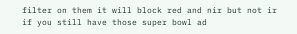filter on them it will block red and nir but not ir if you still have those super bowl ad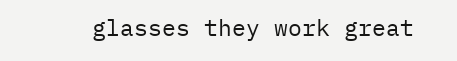glasses they work great